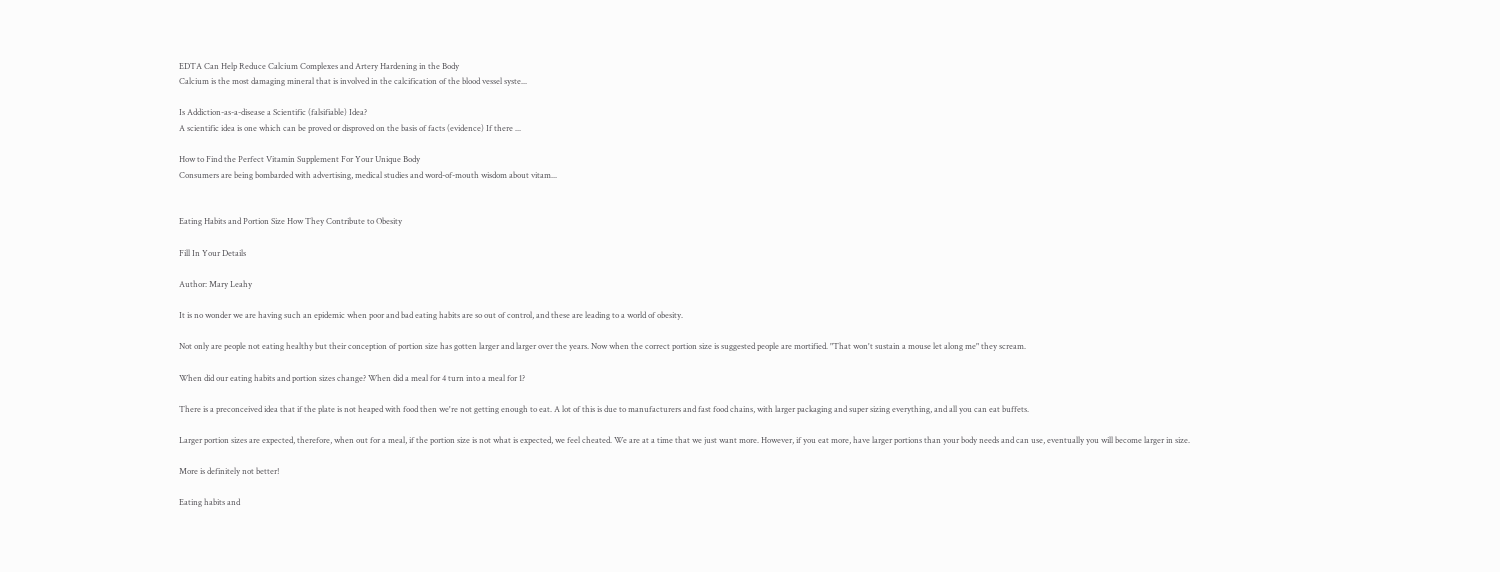EDTA Can Help Reduce Calcium Complexes and Artery Hardening in the Body
Calcium is the most damaging mineral that is involved in the calcification of the blood vessel syste...

Is Addiction-as-a-disease a Scientific (falsifiable) Idea?
A scientific idea is one which can be proved or disproved on the basis of facts (evidence) If there ...

How to Find the Perfect Vitamin Supplement For Your Unique Body
Consumers are being bombarded with advertising, medical studies and word-of-mouth wisdom about vitam...


Eating Habits and Portion Size How They Contribute to Obesity

Fill In Your Details

Author: Mary Leahy

It is no wonder we are having such an epidemic when poor and bad eating habits are so out of control, and these are leading to a world of obesity.

Not only are people not eating healthy but their conception of portion size has gotten larger and larger over the years. Now when the correct portion size is suggested people are mortified. "That won't sustain a mouse let along me" they scream.

When did our eating habits and portion sizes change? When did a meal for 4 turn into a meal for 1?

There is a preconceived idea that if the plate is not heaped with food then we're not getting enough to eat. A lot of this is due to manufacturers and fast food chains, with larger packaging and super sizing everything, and all you can eat buffets.

Larger portion sizes are expected, therefore, when out for a meal, if the portion size is not what is expected, we feel cheated. We are at a time that we just want more. However, if you eat more, have larger portions than your body needs and can use, eventually you will become larger in size.

More is definitely not better!

Eating habits and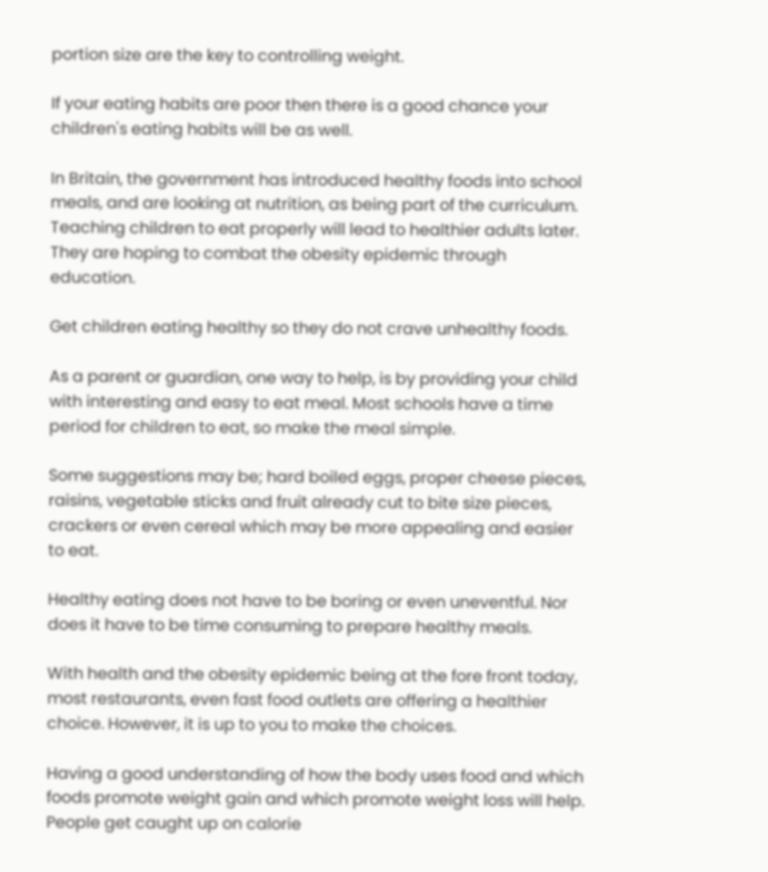portion size are the key to controlling weight.

If your eating habits are poor then there is a good chance your children's eating habits will be as well.

In Britain, the government has introduced healthy foods into school meals, and are looking at nutrition, as being part of the curriculum. Teaching children to eat properly will lead to healthier adults later. They are hoping to combat the obesity epidemic through education.

Get children eating healthy so they do not crave unhealthy foods.

As a parent or guardian, one way to help, is by providing your child with interesting and easy to eat meal. Most schools have a time period for children to eat, so make the meal simple.

Some suggestions may be; hard boiled eggs, proper cheese pieces, raisins, vegetable sticks and fruit already cut to bite size pieces, crackers or even cereal which may be more appealing and easier to eat.

Healthy eating does not have to be boring or even uneventful. Nor does it have to be time consuming to prepare healthy meals.

With health and the obesity epidemic being at the fore front today, most restaurants, even fast food outlets are offering a healthier choice. However, it is up to you to make the choices.

Having a good understanding of how the body uses food and which foods promote weight gain and which promote weight loss will help. People get caught up on calorie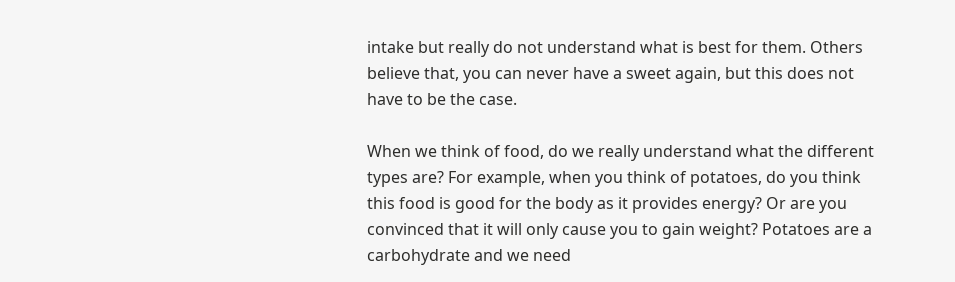intake but really do not understand what is best for them. Others believe that, you can never have a sweet again, but this does not have to be the case.

When we think of food, do we really understand what the different types are? For example, when you think of potatoes, do you think this food is good for the body as it provides energy? Or are you convinced that it will only cause you to gain weight? Potatoes are a carbohydrate and we need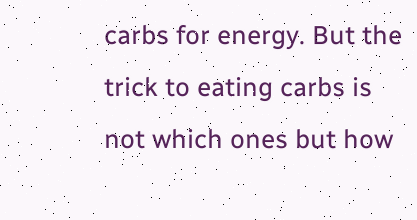carbs for energy. But the trick to eating carbs is not which ones but how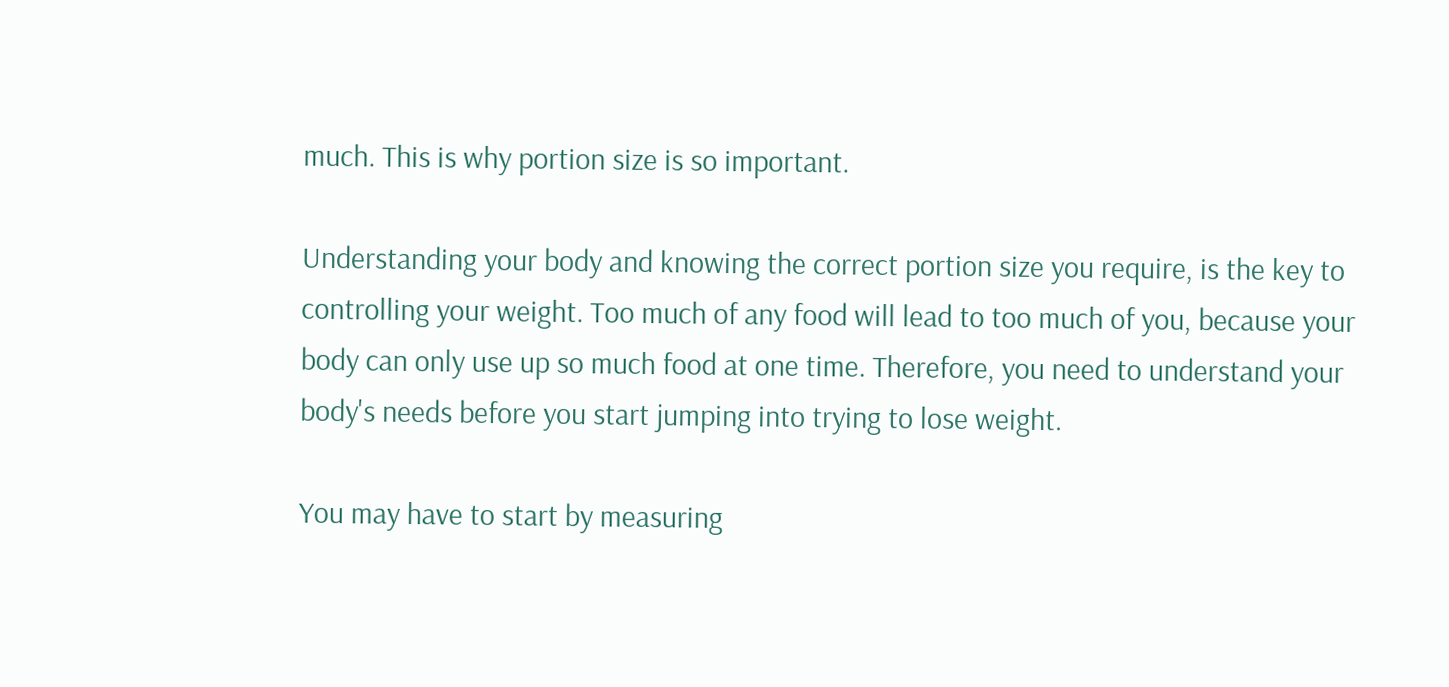much. This is why portion size is so important.

Understanding your body and knowing the correct portion size you require, is the key to controlling your weight. Too much of any food will lead to too much of you, because your body can only use up so much food at one time. Therefore, you need to understand your body's needs before you start jumping into trying to lose weight.

You may have to start by measuring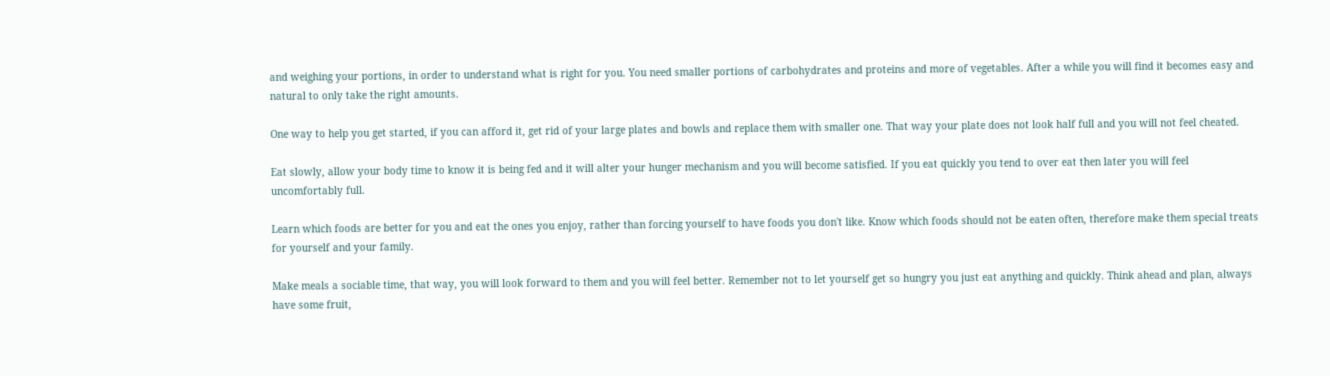and weighing your portions, in order to understand what is right for you. You need smaller portions of carbohydrates and proteins and more of vegetables. After a while you will find it becomes easy and natural to only take the right amounts.

One way to help you get started, if you can afford it, get rid of your large plates and bowls and replace them with smaller one. That way your plate does not look half full and you will not feel cheated.

Eat slowly, allow your body time to know it is being fed and it will alter your hunger mechanism and you will become satisfied. If you eat quickly you tend to over eat then later you will feel uncomfortably full.

Learn which foods are better for you and eat the ones you enjoy, rather than forcing yourself to have foods you don't like. Know which foods should not be eaten often, therefore make them special treats for yourself and your family.

Make meals a sociable time, that way, you will look forward to them and you will feel better. Remember not to let yourself get so hungry you just eat anything and quickly. Think ahead and plan, always have some fruit,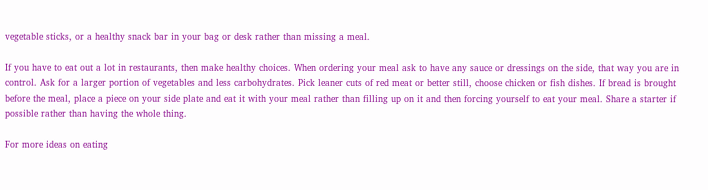vegetable sticks, or a healthy snack bar in your bag or desk rather than missing a meal.

If you have to eat out a lot in restaurants, then make healthy choices. When ordering your meal ask to have any sauce or dressings on the side, that way you are in control. Ask for a larger portion of vegetables and less carbohydrates. Pick leaner cuts of red meat or better still, choose chicken or fish dishes. If bread is brought before the meal, place a piece on your side plate and eat it with your meal rather than filling up on it and then forcing yourself to eat your meal. Share a starter if possible rather than having the whole thing.

For more ideas on eating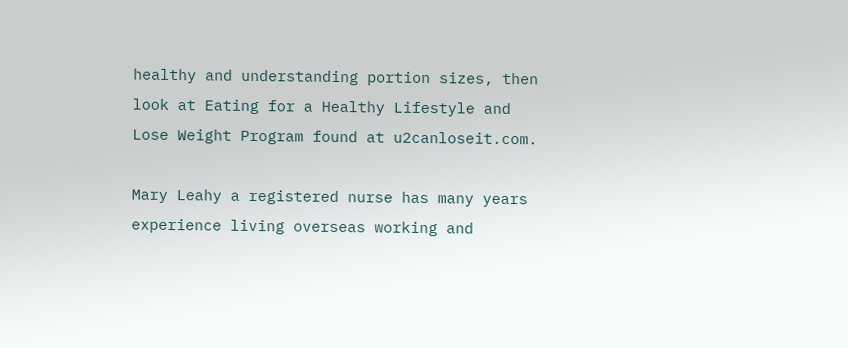healthy and understanding portion sizes, then look at Eating for a Healthy Lifestyle and Lose Weight Program found at u2canloseit.com.

Mary Leahy a registered nurse has many years experience living overseas working and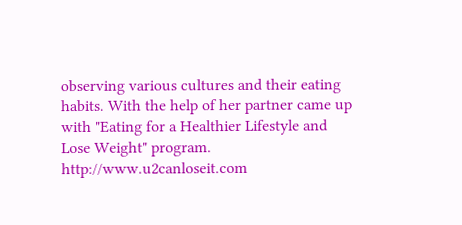observing various cultures and their eating habits. With the help of her partner came up with "Eating for a Healthier Lifestyle and Lose Weight" program. http://www.u2canloseit.com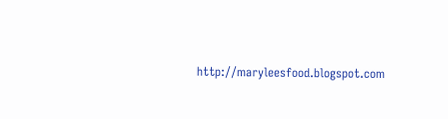http://maryleesfood.blogspot.com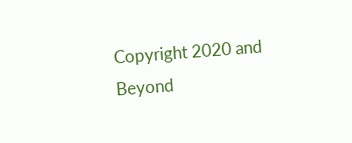Copyright 2020 and Beyond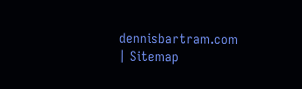dennisbartram.com
| Sitemap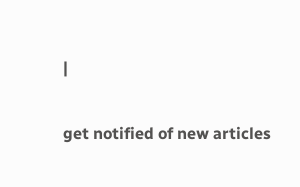|

get notified of new articles